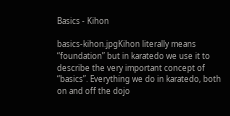Basics - Kihon

basics-kihon.jpgKihon literally means “foundation” but in karatedo we use it to describe the very important concept of “basics”. Everything we do in karatedo, both on and off the dojo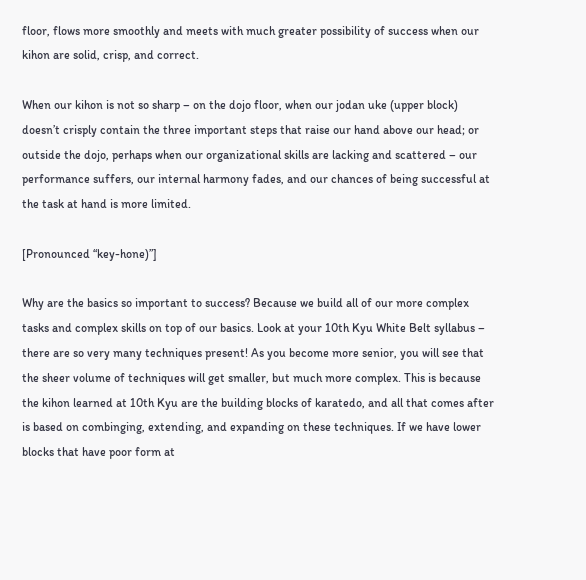floor, flows more smoothly and meets with much greater possibility of success when our kihon are solid, crisp, and correct.

When our kihon is not so sharp – on the dojo floor, when our jodan uke (upper block) doesn’t crisply contain the three important steps that raise our hand above our head; or outside the dojo, perhaps when our organizational skills are lacking and scattered – our performance suffers, our internal harmony fades, and our chances of being successful at the task at hand is more limited.

[Pronounced “key-hone)”]

Why are the basics so important to success? Because we build all of our more complex tasks and complex skills on top of our basics. Look at your 10th Kyu White Belt syllabus – there are so very many techniques present! As you become more senior, you will see that the sheer volume of techniques will get smaller, but much more complex. This is because the kihon learned at 10th Kyu are the building blocks of karatedo, and all that comes after is based on combinging, extending, and expanding on these techniques. If we have lower blocks that have poor form at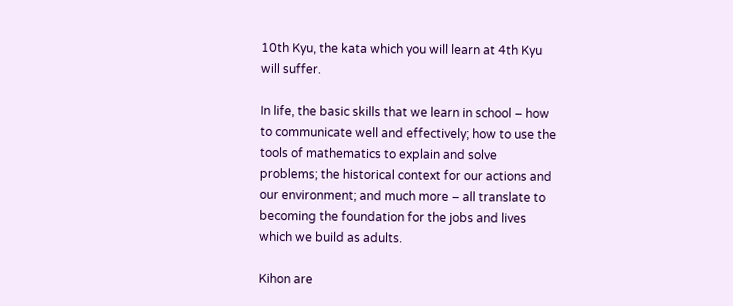10th Kyu, the kata which you will learn at 4th Kyu will suffer.

In life, the basic skills that we learn in school – how to communicate well and effectively; how to use the tools of mathematics to explain and solve problems; the historical context for our actions and our environment; and much more – all translate to becoming the foundation for the jobs and lives which we build as adults.

Kihon are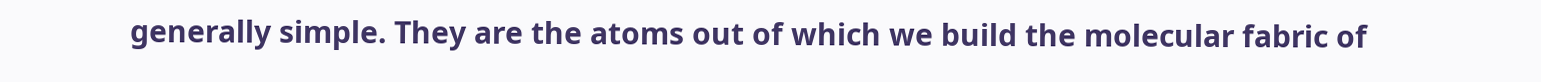generally simple. They are the atoms out of which we build the molecular fabric of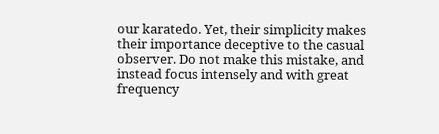our karatedo. Yet, their simplicity makes their importance deceptive to the casual observer. Do not make this mistake, and instead focus intensely and with great frequency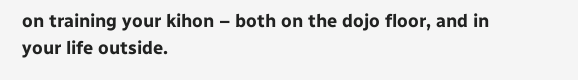on training your kihon – both on the dojo floor, and in your life outside.